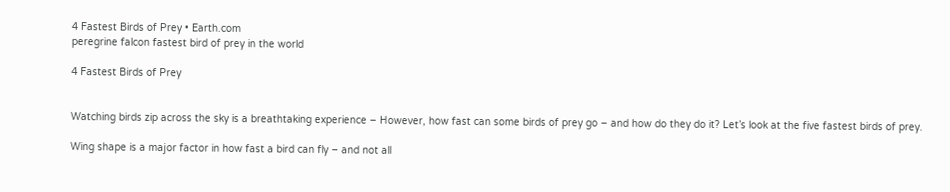4 Fastest Birds of Prey • Earth.com
peregrine falcon fastest bird of prey in the world

4 Fastest Birds of Prey


Watching birds zip across the sky is a breathtaking experience – However, how fast can some birds of prey go – and how do they do it? Let’s look at the five fastest birds of prey.

Wing shape is a major factor in how fast a bird can fly – and not all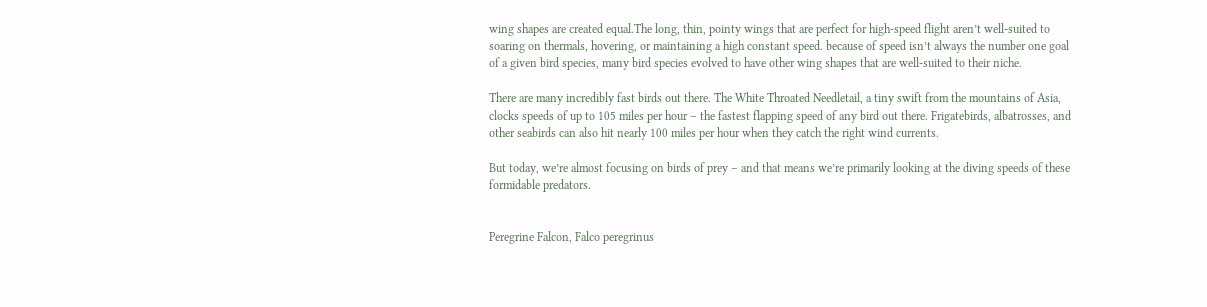wing shapes are created equal.The long, thin, pointy wings that are perfect for high-speed flight aren’t well-suited to soaring on thermals, hovering, or maintaining a high constant speed. because of speed isn’t always the number one goal of a given bird species, many bird species evolved to have other wing shapes that are well-suited to their niche.

There are many incredibly fast birds out there. The White Throated Needletail, a tiny swift from the mountains of Asia, clocks speeds of up to 105 miles per hour – the fastest flapping speed of any bird out there. Frigatebirds, albatrosses, and other seabirds can also hit nearly 100 miles per hour when they catch the right wind currents.

But today, we’re almost focusing on birds of prey – and that means we’re primarily looking at the diving speeds of these formidable predators.


Peregrine Falcon, Falco peregrinus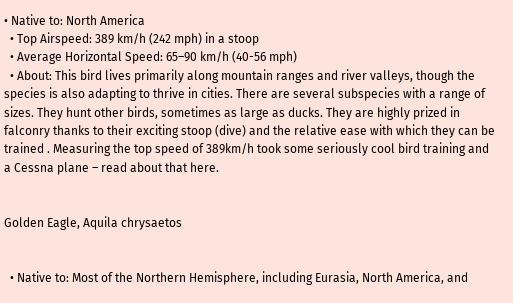• Native to: North America
  • Top Airspeed: 389 km/h (242 mph) in a stoop
  • Average Horizontal Speed: 65–90 km/h (40-56 mph)
  • About: This bird lives primarily along mountain ranges and river valleys, though the species is also adapting to thrive in cities. There are several subspecies with a range of sizes. They hunt other birds, sometimes as large as ducks. They are highly prized in falconry thanks to their exciting stoop (dive) and the relative ease with which they can be trained . Measuring the top speed of 389km/h took some seriously cool bird training and a Cessna plane – read about that here.


Golden Eagle, Aquila chrysaetos


  • Native to: Most of the Northern Hemisphere, including Eurasia, North America, and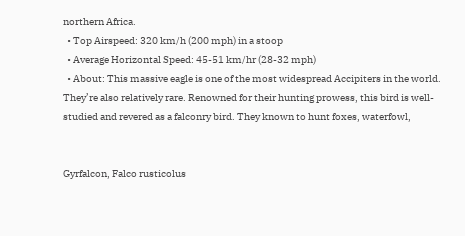northern Africa.
  • Top Airspeed: 320 km/h (200 mph) in a stoop
  • Average Horizontal Speed: 45-51 km/hr (28-32 mph)
  • About: This massive eagle is one of the most widespread Accipiters in the world. They’re also relatively rare. Renowned for their hunting prowess, this bird is well-studied and revered as a falconry bird. They known to hunt foxes, waterfowl,


Gyrfalcon, Falco rusticolus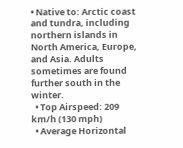• Native to: Arctic coast and tundra, including northern islands in North America, Europe, and Asia. Adults sometimes are found further south in the winter.
  • Top Airspeed: 209 km/h (130 mph)
  • Average Horizontal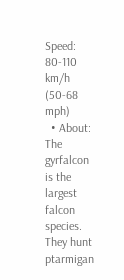Speed: 80-110 km/h (50-68 mph)
  • About: The gyrfalcon is the largest falcon species. They hunt ptarmigan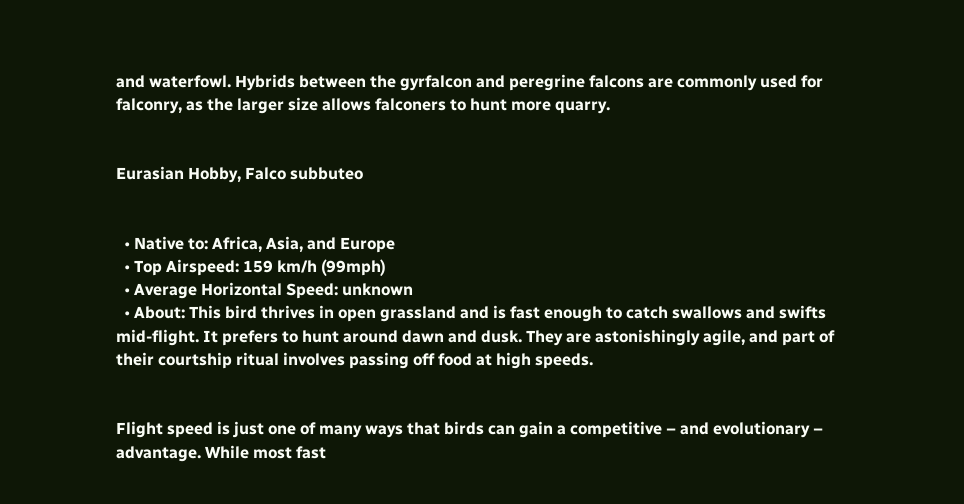and waterfowl. Hybrids between the gyrfalcon and peregrine falcons are commonly used for falconry, as the larger size allows falconers to hunt more quarry.


Eurasian Hobby, Falco subbuteo


  • Native to: Africa, Asia, and Europe
  • Top Airspeed: 159 km/h (99mph)
  • Average Horizontal Speed: unknown
  • About: This bird thrives in open grassland and is fast enough to catch swallows and swifts mid-flight. It prefers to hunt around dawn and dusk. They are astonishingly agile, and part of their courtship ritual involves passing off food at high speeds.


Flight speed is just one of many ways that birds can gain a competitive – and evolutionary – advantage. While most fast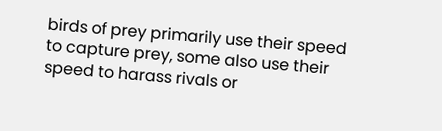birds of prey primarily use their speed to capture prey, some also use their speed to harass rivals or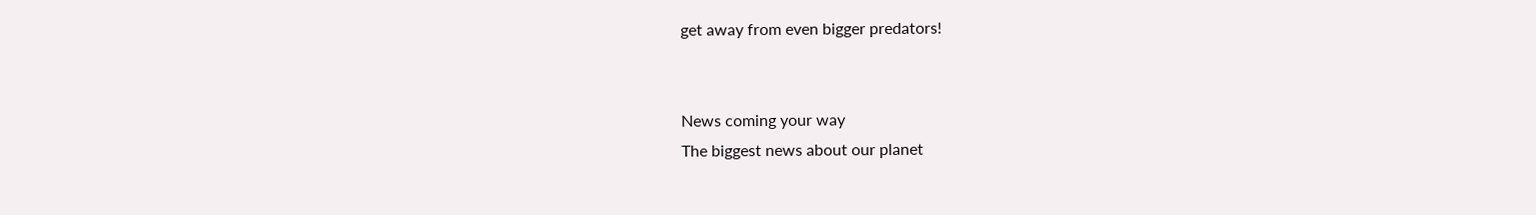get away from even bigger predators!


News coming your way
The biggest news about our planet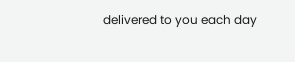delivered to you each day